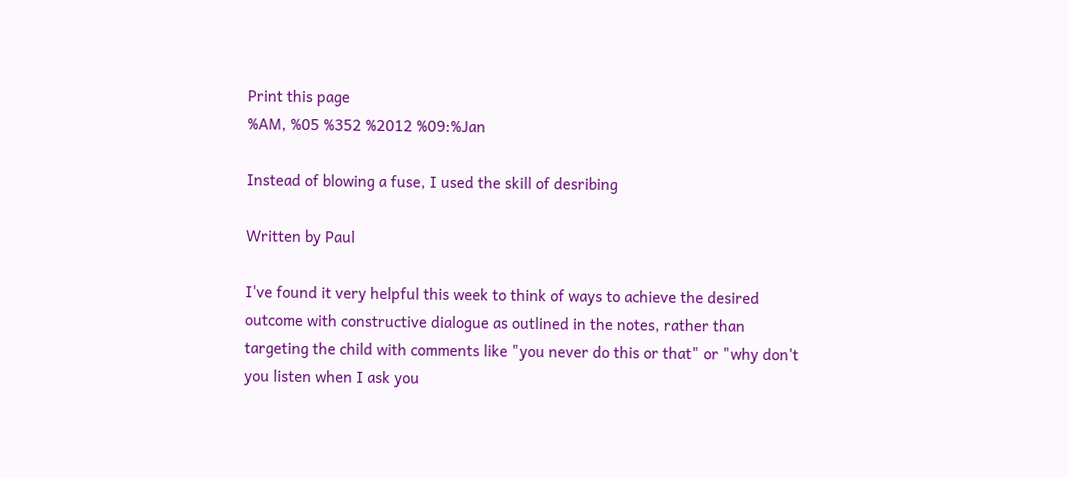Print this page
%AM, %05 %352 %2012 %09:%Jan

Instead of blowing a fuse, I used the skill of desribing

Written by Paul

I've found it very helpful this week to think of ways to achieve the desired outcome with constructive dialogue as outlined in the notes, rather than targeting the child with comments like "you never do this or that" or "why don't you listen when I ask you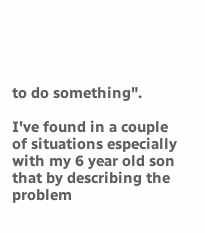to do something".

I've found in a couple of situations especially with my 6 year old son that by describing the problem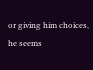or giving him choices, he seems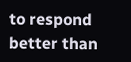to respond better than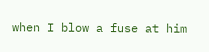when I blow a fuse at him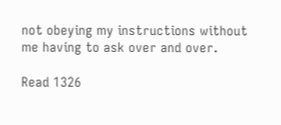not obeying my instructions without me having to ask over and over.

Read 1326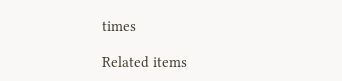times

Related items